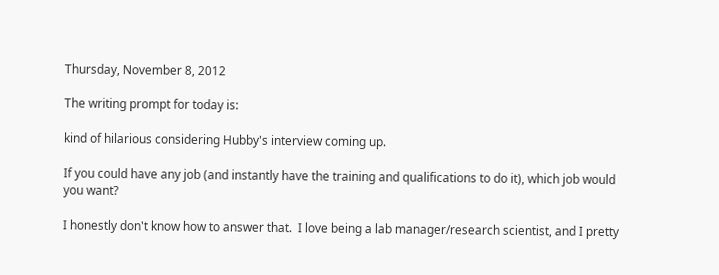Thursday, November 8, 2012

The writing prompt for today is:

kind of hilarious considering Hubby's interview coming up.

If you could have any job (and instantly have the training and qualifications to do it), which job would you want?

I honestly don't know how to answer that.  I love being a lab manager/research scientist, and I pretty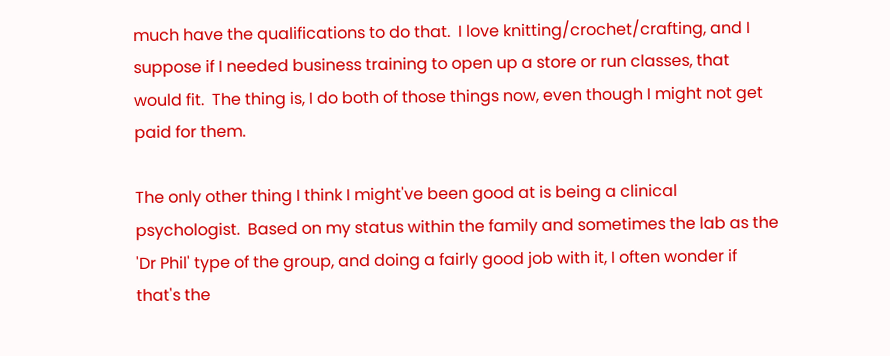much have the qualifications to do that.  I love knitting/crochet/crafting, and I suppose if I needed business training to open up a store or run classes, that would fit.  The thing is, I do both of those things now, even though I might not get paid for them.

The only other thing I think I might've been good at is being a clinical psychologist.  Based on my status within the family and sometimes the lab as the 'Dr Phil' type of the group, and doing a fairly good job with it, I often wonder if that's the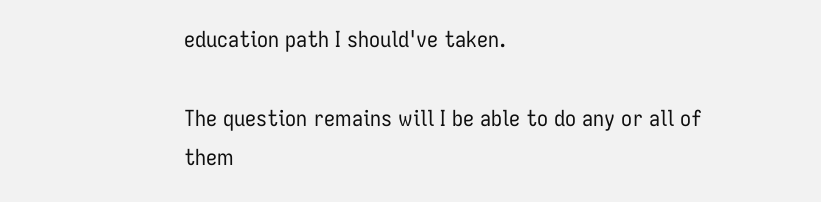education path I should've taken.

The question remains will I be able to do any or all of them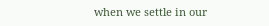when we settle in our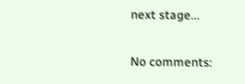next stage...

No comments: